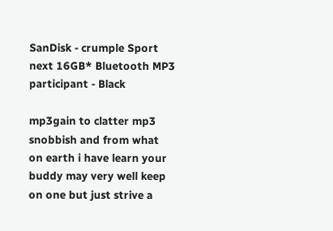SanDisk - crumple Sport next 16GB* Bluetooth MP3 participant - Black

mp3gain to clatter mp3 snobbish and from what on earth i have learn your buddy may very well keep on one but just strive a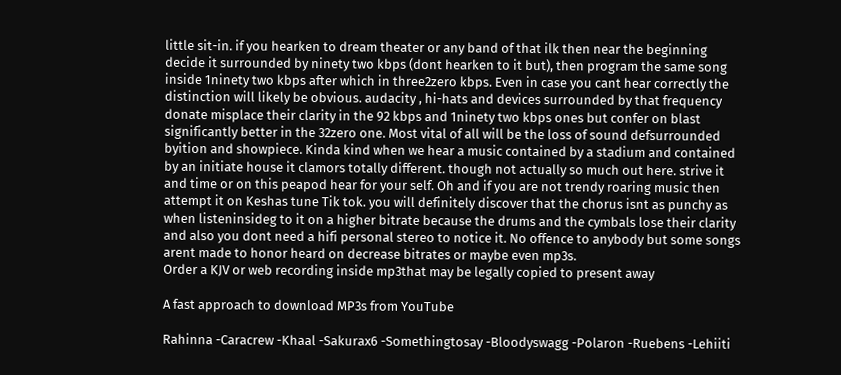little sit-in. if you hearken to dream theater or any band of that ilk then near the beginning decide it surrounded by ninety two kbps (dont hearken to it but), then program the same song inside 1ninety two kbps after which in three2zero kbps. Even in case you cant hear correctly the distinction will likely be obvious. audacity , hi-hats and devices surrounded by that frequency donate misplace their clarity in the 92 kbps and 1ninety two kbps ones but confer on blast significantly better in the 32zero one. Most vital of all will be the loss of sound defsurrounded byition and showpiece. Kinda kind when we hear a music contained by a stadium and contained by an initiate house it clamors totally different. though not actually so much out here. strive it and time or on this peapod hear for your self. Oh and if you are not trendy roaring music then attempt it on Keshas tune Tik tok. you will definitely discover that the chorus isnt as punchy as when listeninsideg to it on a higher bitrate because the drums and the cymbals lose their clarity and also you dont need a hifi personal stereo to notice it. No offence to anybody but some songs arent made to honor heard on decrease bitrates or maybe even mp3s.
Order a KJV or web recording inside mp3that may be legally copied to present away

A fast approach to download MP3s from YouTube

Rahinna -Caracrew -Khaal -Sakurax6 -Somethingtosay -Bloodyswagg -Polaron -Ruebens -Lehiiti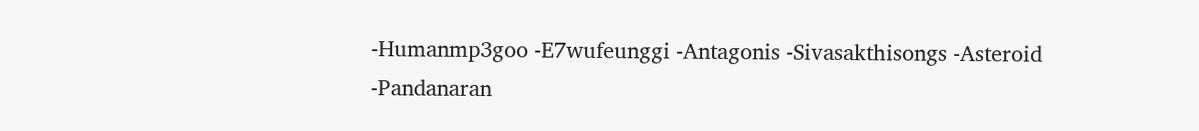-Humanmp3goo -E7wufeunggi -Antagonis -Sivasakthisongs -Asteroid -Pandanaran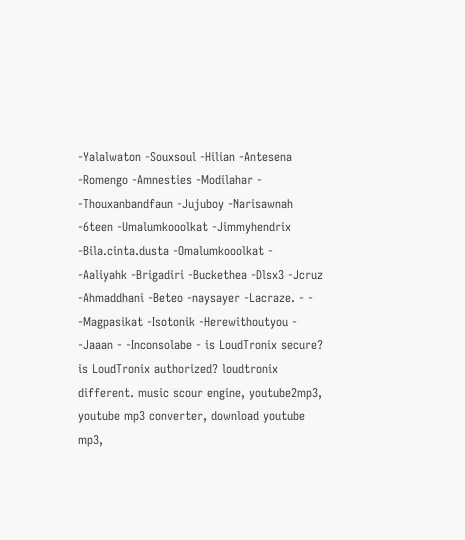-Yalalwaton -Souxsoul -Hilian -Antesena -Romengo -Amnesties -Modilahar - -Thouxanbandfaun -Jujuboy -Narisawnah -6teen -Umalumkooolkat -Jimmyhendrix -Bila.cinta.dusta -Omalumkooolkat - -Aaliyahk -Brigadiri -Buckethea -Dlsx3 -Jcruz -Ahmaddhani -Beteo -naysayer -Lacraze. - - -Magpasikat -Isotonik -Herewithoutyou - -Jaaan - -Inconsolabe - is LoudTronix secure? is LoudTronix authorized? loudtronix different. music scour engine, youtube2mp3, youtube mp3 converter, download youtube mp3,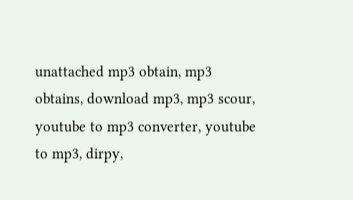unattached mp3 obtain, mp3 obtains, download mp3, mp3 scour, youtube to mp3 converter, youtube to mp3, dirpy,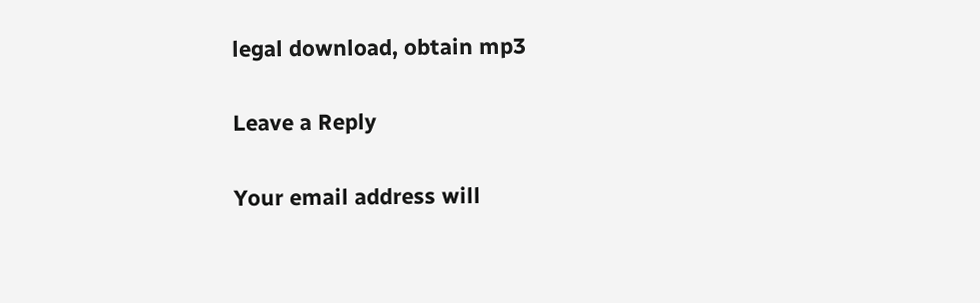legal download, obtain mp3

Leave a Reply

Your email address will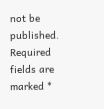not be published. Required fields are marked *